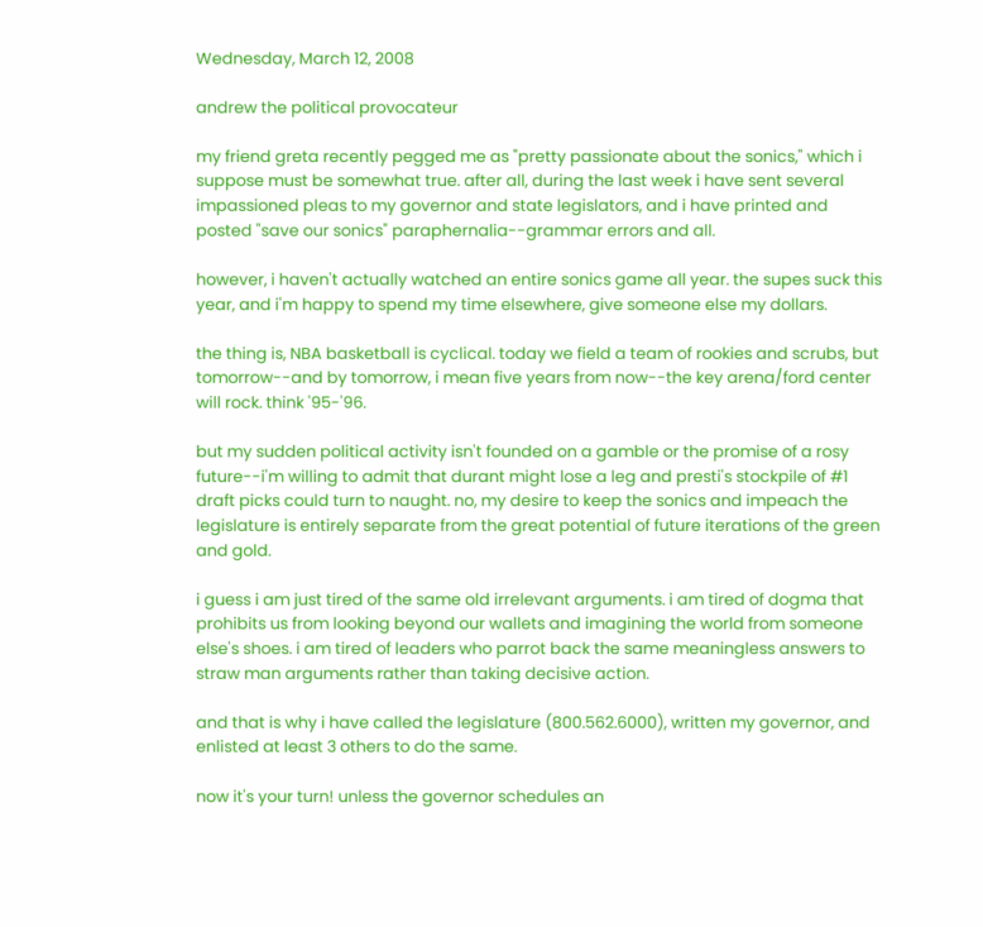Wednesday, March 12, 2008

andrew the political provocateur

my friend greta recently pegged me as "pretty passionate about the sonics," which i suppose must be somewhat true. after all, during the last week i have sent several impassioned pleas to my governor and state legislators, and i have printed and posted "save our sonics" paraphernalia--grammar errors and all.

however, i haven't actually watched an entire sonics game all year. the supes suck this year, and i'm happy to spend my time elsewhere, give someone else my dollars.

the thing is, NBA basketball is cyclical. today we field a team of rookies and scrubs, but tomorrow--and by tomorrow, i mean five years from now--the key arena/ford center will rock. think '95-'96.

but my sudden political activity isn't founded on a gamble or the promise of a rosy future--i'm willing to admit that durant might lose a leg and presti's stockpile of #1 draft picks could turn to naught. no, my desire to keep the sonics and impeach the legislature is entirely separate from the great potential of future iterations of the green and gold.

i guess i am just tired of the same old irrelevant arguments. i am tired of dogma that prohibits us from looking beyond our wallets and imagining the world from someone else's shoes. i am tired of leaders who parrot back the same meaningless answers to straw man arguments rather than taking decisive action.

and that is why i have called the legislature (800.562.6000), written my governor, and enlisted at least 3 others to do the same.

now it's your turn! unless the governor schedules an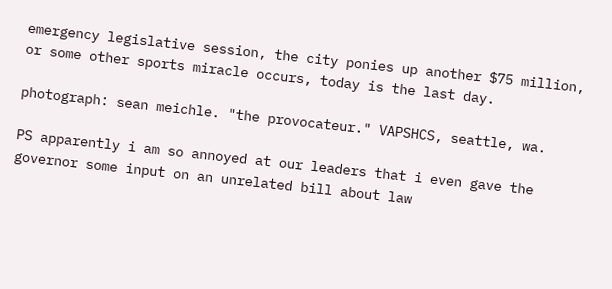emergency legislative session, the city ponies up another $75 million, or some other sports miracle occurs, today is the last day.

photograph: sean meichle. "the provocateur." VAPSHCS, seattle, wa.

PS apparently i am so annoyed at our leaders that i even gave the governor some input on an unrelated bill about law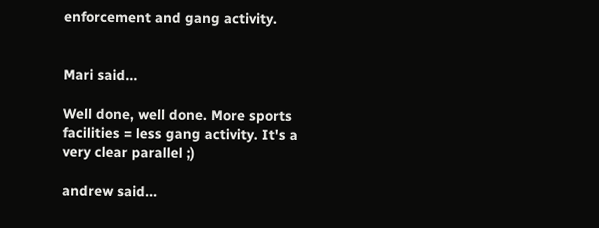enforcement and gang activity.


Mari said...

Well done, well done. More sports facilities = less gang activity. It's a very clear parallel ;)

andrew said...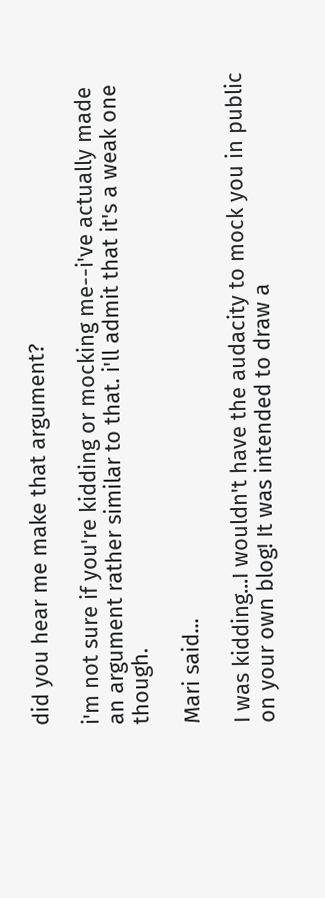did you hear me make that argument?

i'm not sure if you're kidding or mocking me--i've actually made an argument rather similar to that. i'll admit that it's a weak one though.

Mari said...

I was kidding...I wouldn't have the audacity to mock you in public on your own blog! It was intended to draw a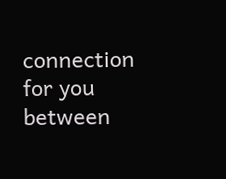connection for you between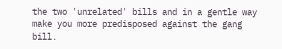the two 'unrelated' bills and in a gentle way make you more predisposed against the gang bill.